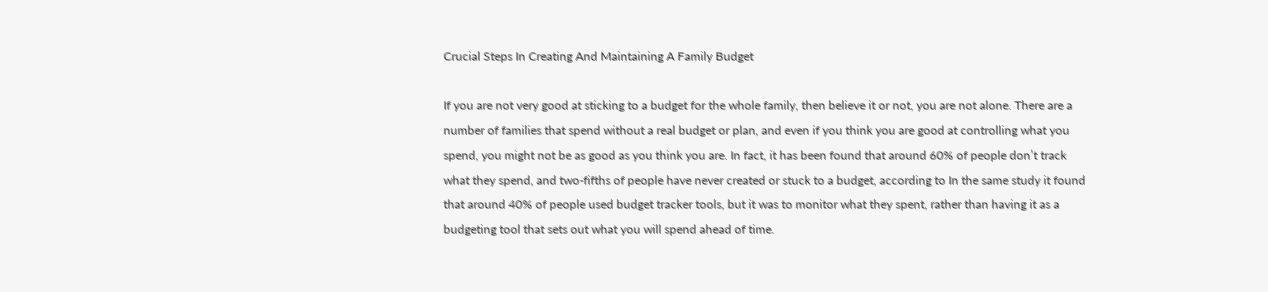Crucial Steps In Creating And Maintaining A Family Budget

If you are not very good at sticking to a budget for the whole family, then believe it or not, you are not alone. There are a number of families that spend without a real budget or plan, and even if you think you are good at controlling what you spend, you might not be as good as you think you are. In fact, it has been found that around 60% of people don’t track what they spend, and two-fifths of people have never created or stuck to a budget, according to In the same study it found that around 40% of people used budget tracker tools, but it was to monitor what they spent, rather than having it as a budgeting tool that sets out what you will spend ahead of time.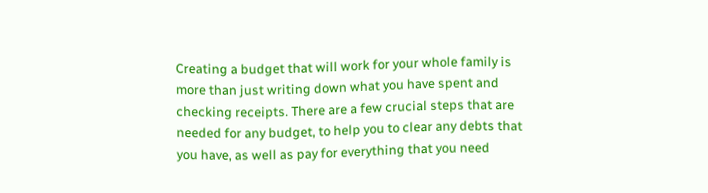Creating a budget that will work for your whole family is more than just writing down what you have spent and checking receipts. There are a few crucial steps that are needed for any budget, to help you to clear any debts that you have, as well as pay for everything that you need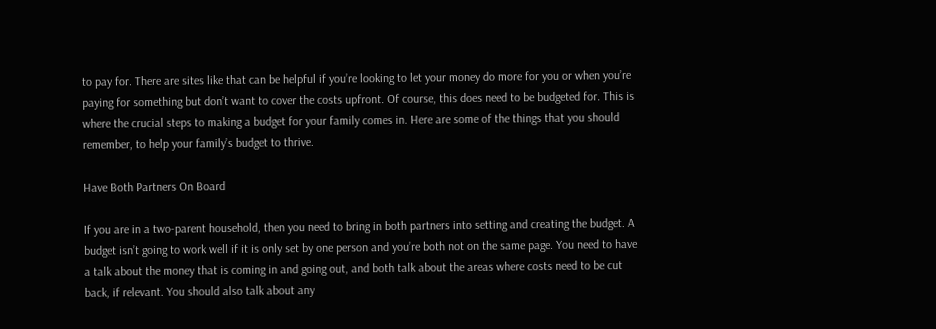to pay for. There are sites like that can be helpful if you’re looking to let your money do more for you or when you’re paying for something but don’t want to cover the costs upfront. Of course, this does need to be budgeted for. This is where the crucial steps to making a budget for your family comes in. Here are some of the things that you should remember, to help your family’s budget to thrive.

Have Both Partners On Board

If you are in a two-parent household, then you need to bring in both partners into setting and creating the budget. A budget isn’t going to work well if it is only set by one person and you’re both not on the same page. You need to have a talk about the money that is coming in and going out, and both talk about the areas where costs need to be cut back, if relevant. You should also talk about any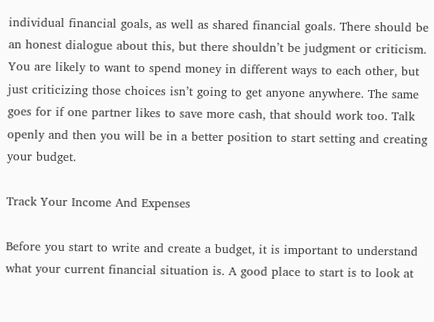individual financial goals, as well as shared financial goals. There should be an honest dialogue about this, but there shouldn’t be judgment or criticism. You are likely to want to spend money in different ways to each other, but just criticizing those choices isn’t going to get anyone anywhere. The same goes for if one partner likes to save more cash, that should work too. Talk openly and then you will be in a better position to start setting and creating your budget.

Track Your Income And Expenses

Before you start to write and create a budget, it is important to understand what your current financial situation is. A good place to start is to look at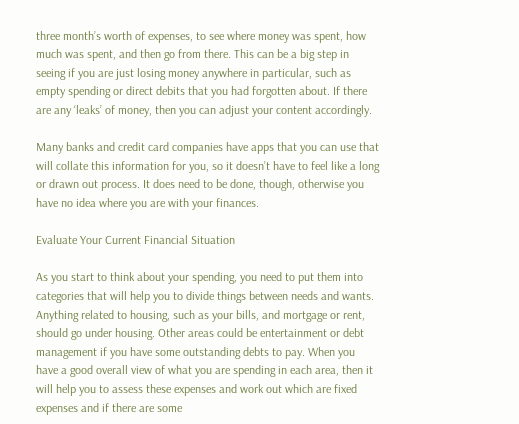three month’s worth of expenses, to see where money was spent, how much was spent, and then go from there. This can be a big step in seeing if you are just losing money anywhere in particular, such as empty spending or direct debits that you had forgotten about. If there are any ‘leaks’ of money, then you can adjust your content accordingly.

Many banks and credit card companies have apps that you can use that will collate this information for you, so it doesn’t have to feel like a long or drawn out process. It does need to be done, though, otherwise you have no idea where you are with your finances.

Evaluate Your Current Financial Situation

As you start to think about your spending, you need to put them into categories that will help you to divide things between needs and wants. Anything related to housing, such as your bills, and mortgage or rent, should go under housing. Other areas could be entertainment or debt management if you have some outstanding debts to pay. When you have a good overall view of what you are spending in each area, then it will help you to assess these expenses and work out which are fixed expenses and if there are some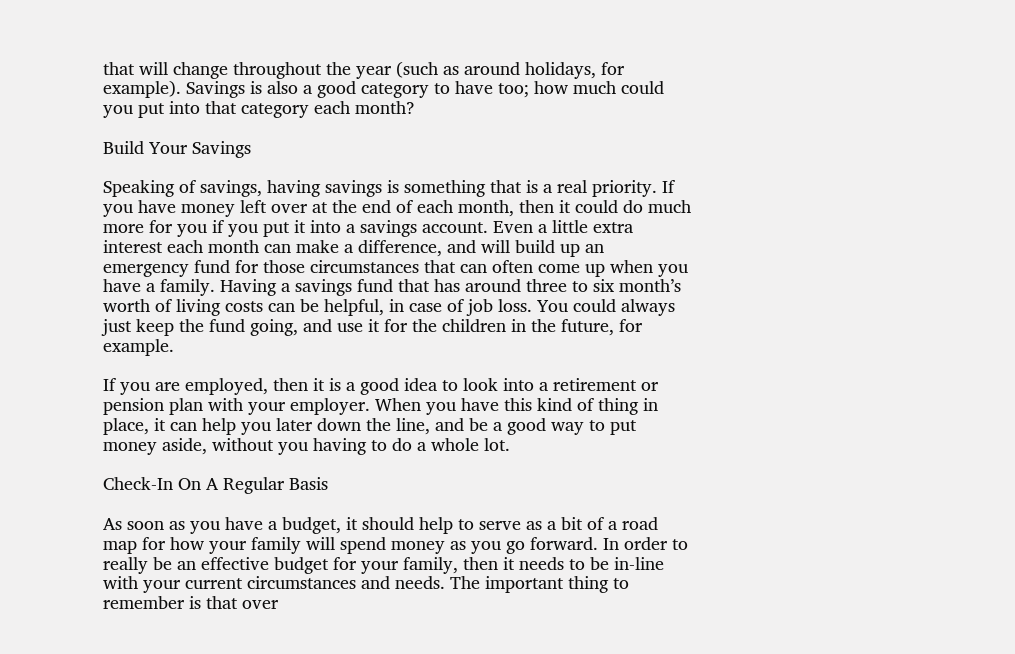that will change throughout the year (such as around holidays, for example). Savings is also a good category to have too; how much could you put into that category each month?

Build Your Savings

Speaking of savings, having savings is something that is a real priority. If you have money left over at the end of each month, then it could do much more for you if you put it into a savings account. Even a little extra interest each month can make a difference, and will build up an emergency fund for those circumstances that can often come up when you have a family. Having a savings fund that has around three to six month’s worth of living costs can be helpful, in case of job loss. You could always just keep the fund going, and use it for the children in the future, for example.

If you are employed, then it is a good idea to look into a retirement or pension plan with your employer. When you have this kind of thing in place, it can help you later down the line, and be a good way to put money aside, without you having to do a whole lot.

Check-In On A Regular Basis

As soon as you have a budget, it should help to serve as a bit of a road map for how your family will spend money as you go forward. In order to really be an effective budget for your family, then it needs to be in-line with your current circumstances and needs. The important thing to remember is that over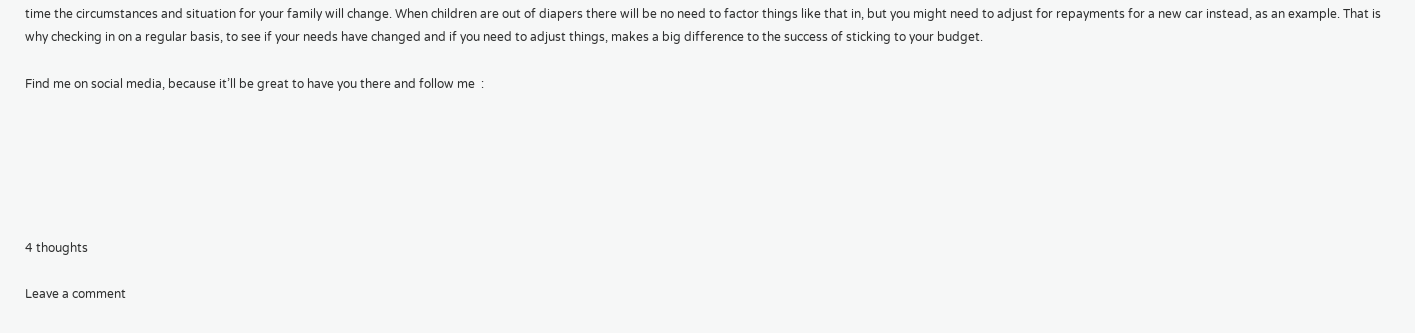time the circumstances and situation for your family will change. When children are out of diapers there will be no need to factor things like that in, but you might need to adjust for repayments for a new car instead, as an example. That is why checking in on a regular basis, to see if your needs have changed and if you need to adjust things, makes a big difference to the success of sticking to your budget.

Find me on social media, because it’ll be great to have you there and follow me  :






4 thoughts

Leave a comment